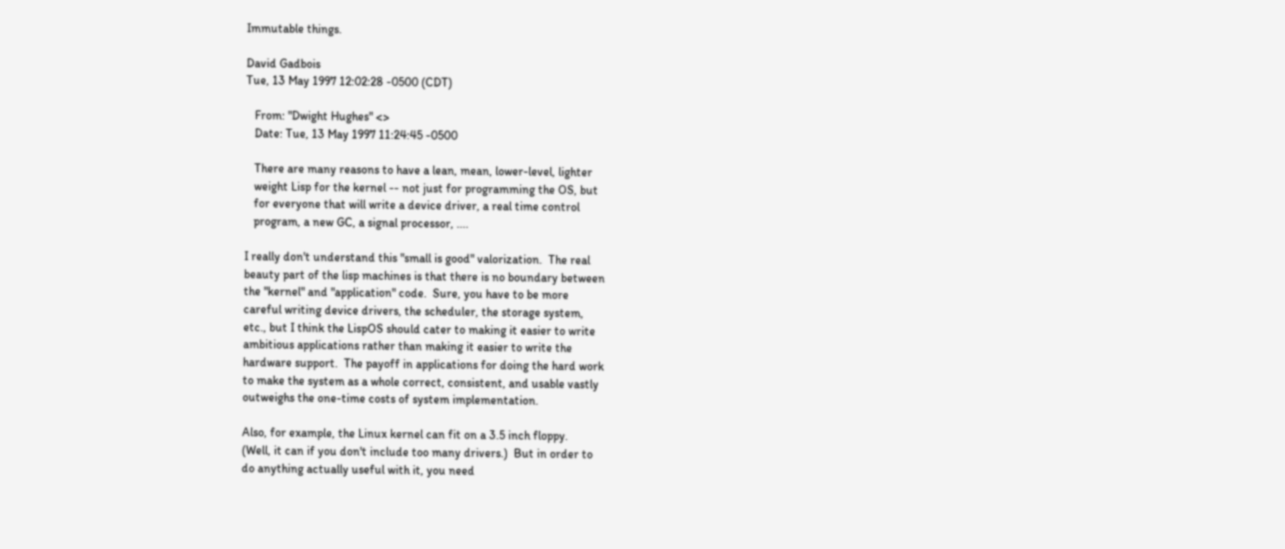Immutable things.

David Gadbois
Tue, 13 May 1997 12:02:28 -0500 (CDT)

   From: "Dwight Hughes" <>
   Date: Tue, 13 May 1997 11:24:45 -0500

   There are many reasons to have a lean, mean, lower-level, lighter
   weight Lisp for the kernel -- not just for programming the OS, but
   for everyone that will write a device driver, a real time control
   program, a new GC, a signal processor, ....

I really don't understand this "small is good" valorization.  The real
beauty part of the lisp machines is that there is no boundary between
the "kernel" and "application" code.  Sure, you have to be more
careful writing device drivers, the scheduler, the storage system,
etc., but I think the LispOS should cater to making it easier to write
ambitious applications rather than making it easier to write the
hardware support.  The payoff in applications for doing the hard work
to make the system as a whole correct, consistent, and usable vastly
outweighs the one-time costs of system implementation.

Also, for example, the Linux kernel can fit on a 3.5 inch floppy.
(Well, it can if you don't include too many drivers.)  But in order to
do anything actually useful with it, you need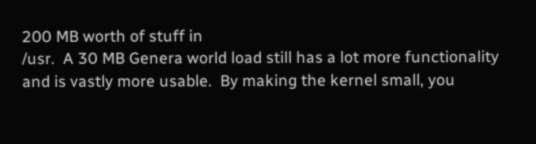200 MB worth of stuff in
/usr.  A 30 MB Genera world load still has a lot more functionality
and is vastly more usable.  By making the kernel small, you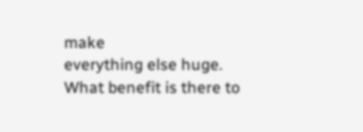make
everything else huge.  What benefit is there to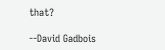that?

--David Gadbois